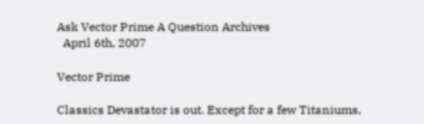Ask Vector Prime A Question Archives
  April 6th, 2007

Vector Prime

Classics Devastator is out. Except for a few Titaniums,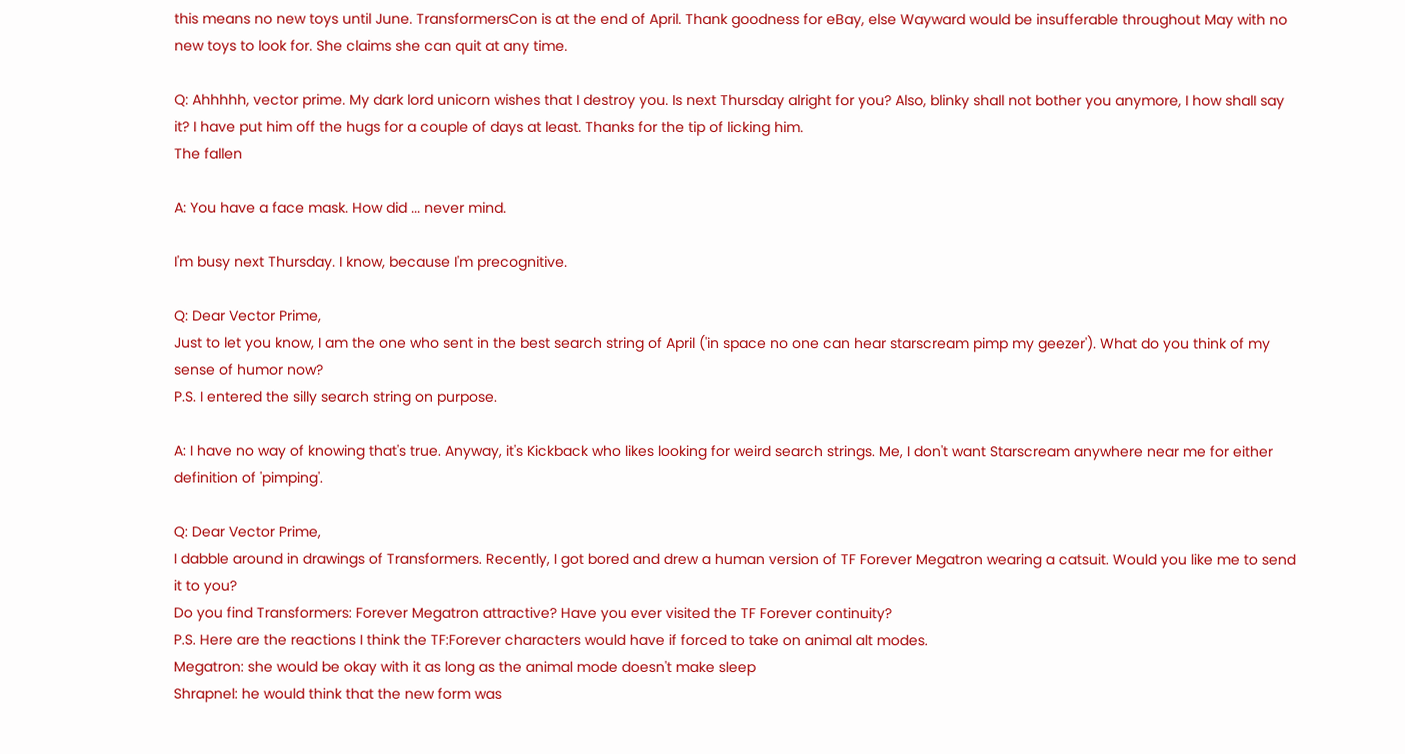this means no new toys until June. TransformersCon is at the end of April. Thank goodness for eBay, else Wayward would be insufferable throughout May with no new toys to look for. She claims she can quit at any time.

Q: Ahhhhh, vector prime. My dark lord unicorn wishes that I destroy you. Is next Thursday alright for you? Also, blinky shall not bother you anymore, I how shalI say it? I have put him off the hugs for a couple of days at least. Thanks for the tip of licking him.
The fallen

A: You have a face mask. How did ... never mind.

I'm busy next Thursday. I know, because I'm precognitive.

Q: Dear Vector Prime,
Just to let you know, I am the one who sent in the best search string of April ('in space no one can hear starscream pimp my geezer'). What do you think of my sense of humor now?
P.S. I entered the silly search string on purpose.

A: I have no way of knowing that's true. Anyway, it's Kickback who likes looking for weird search strings. Me, I don't want Starscream anywhere near me for either definition of 'pimping'.

Q: Dear Vector Prime,
I dabble around in drawings of Transformers. Recently, I got bored and drew a human version of TF Forever Megatron wearing a catsuit. Would you like me to send it to you?
Do you find Transformers: Forever Megatron attractive? Have you ever visited the TF Forever continuity?
P.S. Here are the reactions I think the TF:Forever characters would have if forced to take on animal alt modes.
Megatron: she would be okay with it as long as the animal mode doesn't make sleep
Shrapnel: he would think that the new form was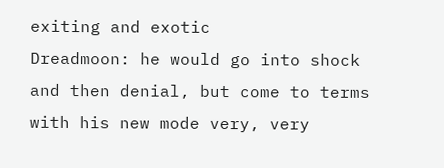exiting and exotic
Dreadmoon: he would go into shock and then denial, but come to terms with his new mode very, very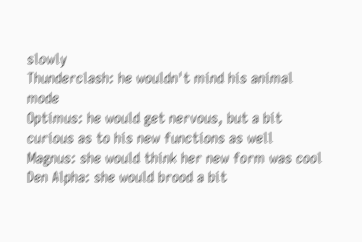slowly
Thunderclash: he wouldn't mind his animal mode
Optimus: he would get nervous, but a bit curious as to his new functions as well
Magnus: she would think her new form was cool
Den Alpha: she would brood a bit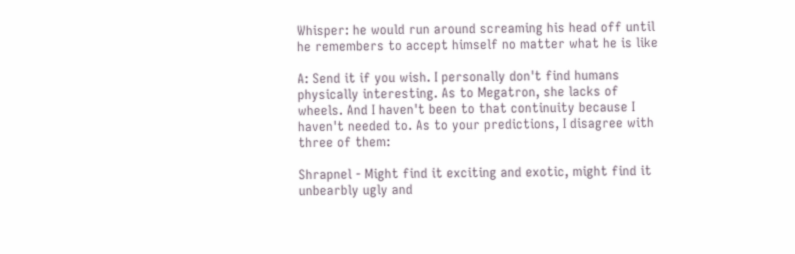Whisper: he would run around screaming his head off until he remembers to accept himself no matter what he is like

A: Send it if you wish. I personally don't find humans physically interesting. As to Megatron, she lacks of wheels. And I haven't been to that continuity because I haven't needed to. As to your predictions, I disagree with three of them:

Shrapnel - Might find it exciting and exotic, might find it unbearbly ugly and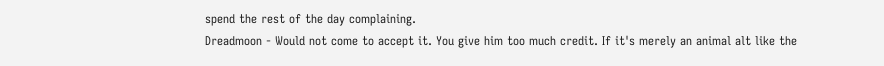spend the rest of the day complaining.
Dreadmoon - Would not come to accept it. You give him too much credit. If it's merely an animal alt like the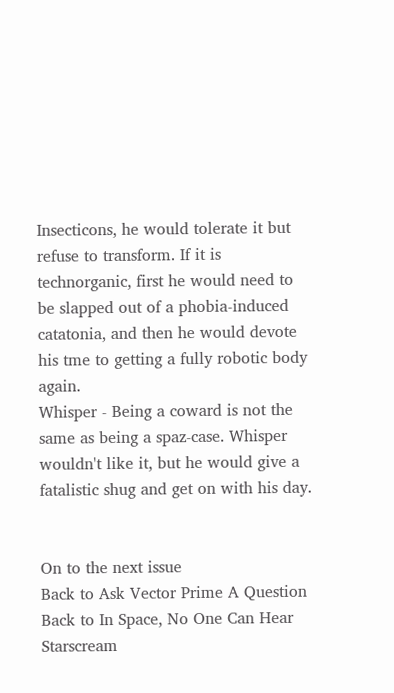Insecticons, he would tolerate it but refuse to transform. If it is technorganic, first he would need to be slapped out of a phobia-induced catatonia, and then he would devote his tme to getting a fully robotic body again.
Whisper - Being a coward is not the same as being a spaz-case. Whisper wouldn't like it, but he would give a fatalistic shug and get on with his day.


On to the next issue
Back to Ask Vector Prime A Question
Back to In Space, No One Can Hear Starscream